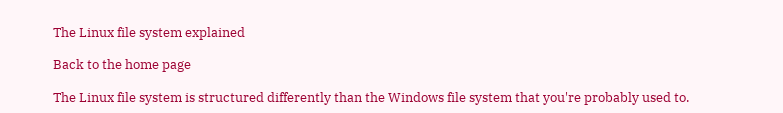The Linux file system explained

Back to the home page

The Linux file system is structured differently than the Windows file system that you're probably used to.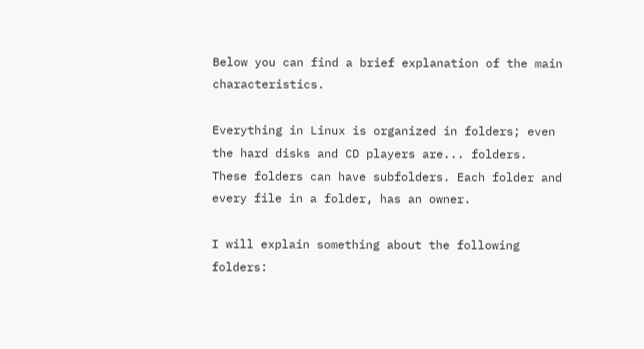Below you can find a brief explanation of the main characteristics.

Everything in Linux is organized in folders; even the hard disks and CD players are... folders. These folders can have subfolders. Each folder and every file in a folder, has an owner.

I will explain something about the following folders: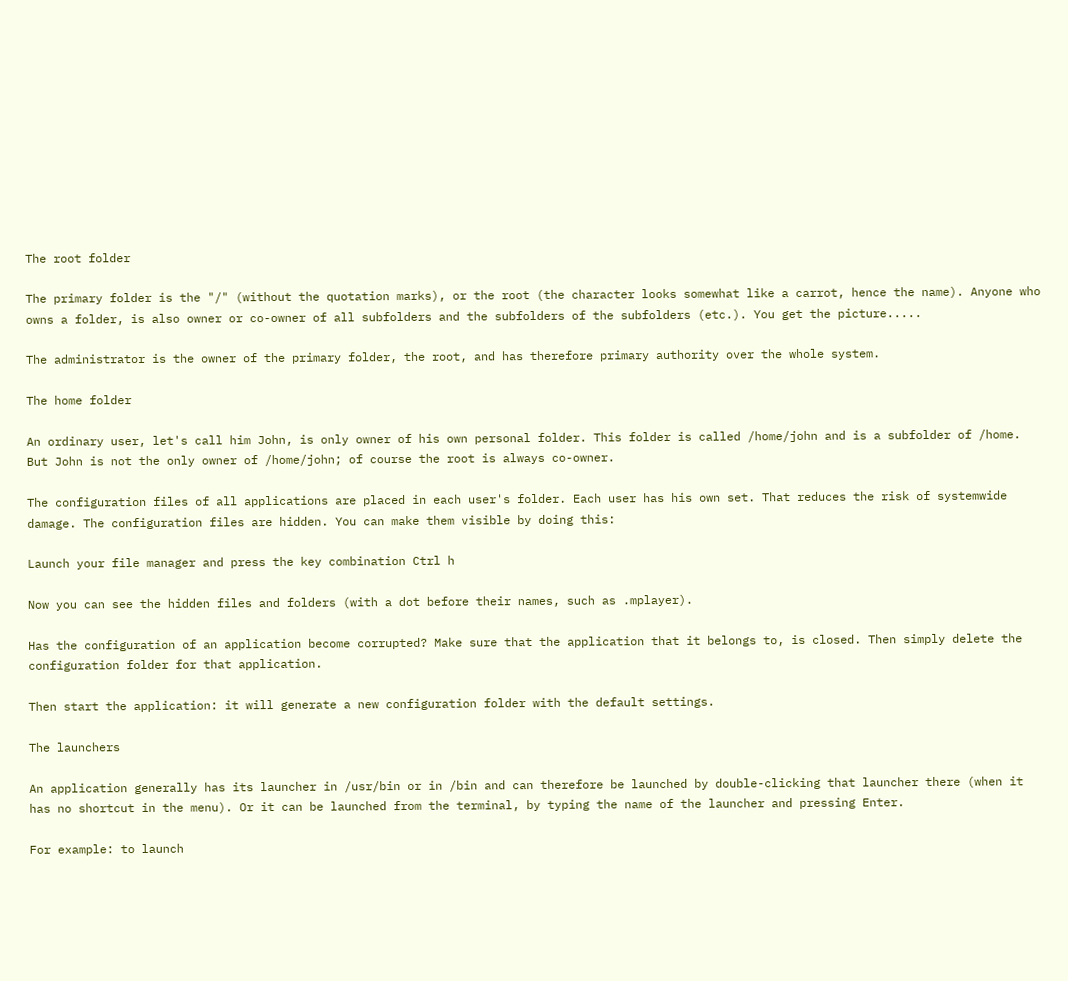The root folder

The primary folder is the "/" (without the quotation marks), or the root (the character looks somewhat like a carrot, hence the name). Anyone who owns a folder, is also owner or co-owner of all subfolders and the subfolders of the subfolders (etc.). You get the picture.....

The administrator is the owner of the primary folder, the root, and has therefore primary authority over the whole system.

The home folder

An ordinary user, let's call him John, is only owner of his own personal folder. This folder is called /home/john and is a subfolder of /home. But John is not the only owner of /home/john; of course the root is always co-owner.

The configuration files of all applications are placed in each user's folder. Each user has his own set. That reduces the risk of systemwide damage. The configuration files are hidden. You can make them visible by doing this:

Launch your file manager and press the key combination Ctrl h

Now you can see the hidden files and folders (with a dot before their names, such as .mplayer).

Has the configuration of an application become corrupted? Make sure that the application that it belongs to, is closed. Then simply delete the configuration folder for that application.

Then start the application: it will generate a new configuration folder with the default settings.

The launchers

An application generally has its launcher in /usr/bin or in /bin and can therefore be launched by double-clicking that launcher there (when it has no shortcut in the menu). Or it can be launched from the terminal, by typing the name of the launcher and pressing Enter.

For example: to launch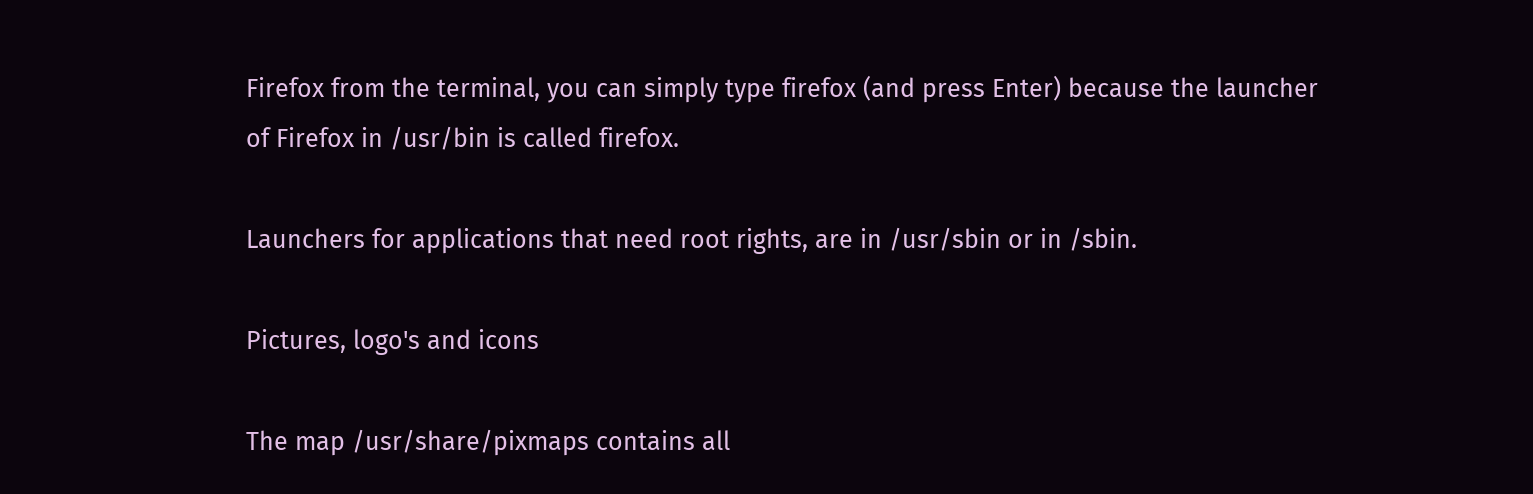Firefox from the terminal, you can simply type firefox (and press Enter) because the launcher of Firefox in /usr/bin is called firefox.

Launchers for applications that need root rights, are in /usr/sbin or in /sbin.

Pictures, logo's and icons

The map /usr/share/pixmaps contains all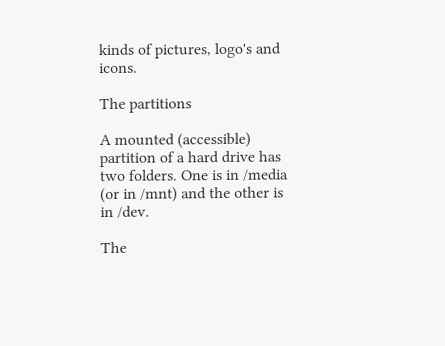kinds of pictures, logo's and icons.

The partitions

A mounted (accessible) partition of a hard drive has two folders. One is in /media (or in /mnt) and the other is in /dev.

The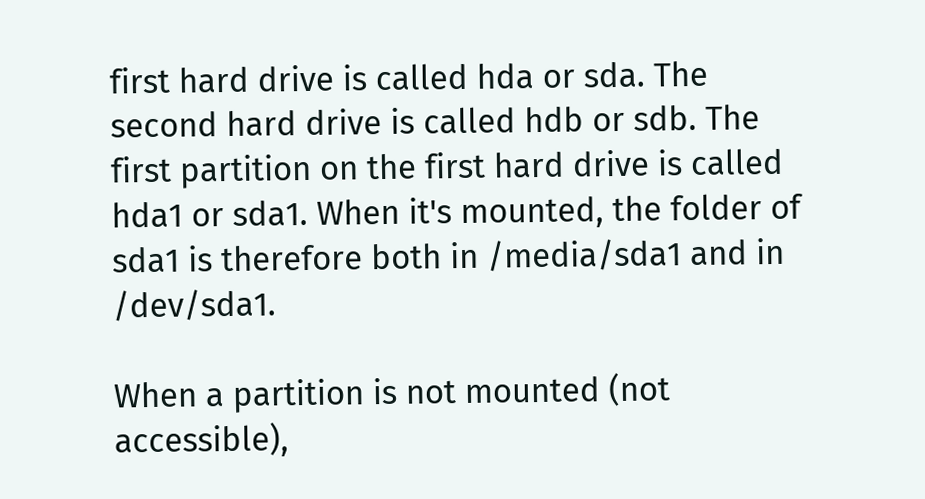first hard drive is called hda or sda. The second hard drive is called hdb or sdb. The first partition on the first hard drive is called hda1 or sda1. When it's mounted, the folder of sda1 is therefore both in /media/sda1 and in /dev/sda1.

When a partition is not mounted (not accessible),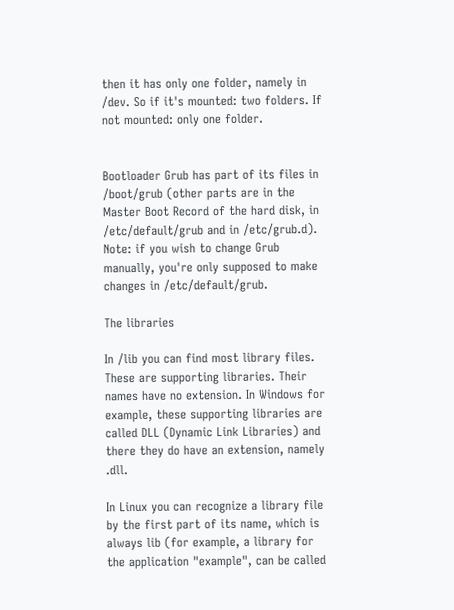then it has only one folder, namely in /dev. So if it's mounted: two folders. If not mounted: only one folder.


Bootloader Grub has part of its files in /boot/grub (other parts are in the Master Boot Record of the hard disk, in /etc/default/grub and in /etc/grub.d). Note: if you wish to change Grub manually, you're only supposed to make changes in /etc/default/grub.

The libraries

In /lib you can find most library files. These are supporting libraries. Their names have no extension. In Windows for example, these supporting libraries are called DLL (Dynamic Link Libraries) and there they do have an extension, namely .dll.

In Linux you can recognize a library file by the first part of its name, which is always lib (for example, a library for the application "example", can be called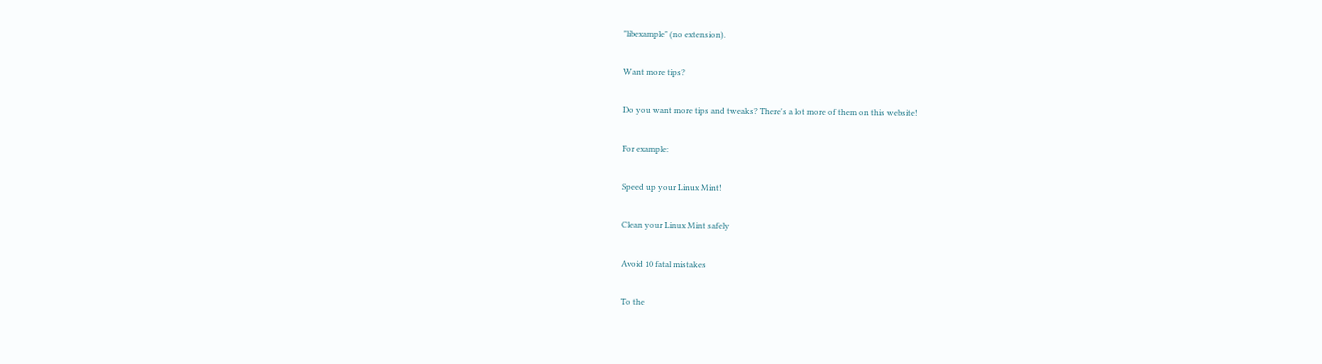"libexample" (no extension).

Want more tips?

Do you want more tips and tweaks? There's a lot more of them on this website!

For example:

Speed up your Linux Mint!

Clean your Linux Mint safely

Avoid 10 fatal mistakes

To the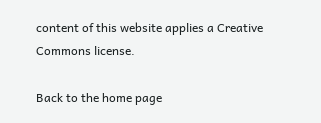content of this website applies a Creative Commons license.

Back to the home page